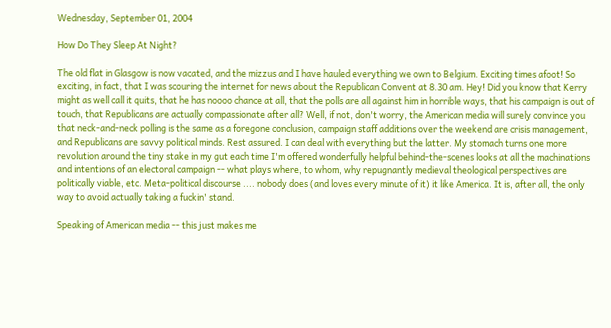Wednesday, September 01, 2004

How Do They Sleep At Night?

The old flat in Glasgow is now vacated, and the mizzus and I have hauled everything we own to Belgium. Exciting times afoot! So exciting, in fact, that I was scouring the internet for news about the Republican Convent at 8.30 am. Hey! Did you know that Kerry might as well call it quits, that he has noooo chance at all, that the polls are all against him in horrible ways, that his campaign is out of touch, that Republicans are actually compassionate after all? Well, if not, don't worry, the American media will surely convince you that neck-and-neck polling is the same as a foregone conclusion, campaign staff additions over the weekend are crisis management, and Republicans are savvy political minds. Rest assured. I can deal with everything but the latter. My stomach turns one more revolution around the tiny stake in my gut each time I'm offered wonderfully helpful behind-the-scenes looks at all the machinations and intentions of an electoral campaign -- what plays where, to whom, why repugnantly medieval theological perspectives are politically viable, etc. Meta-political discourse .... nobody does (and loves every minute of it) it like America. It is, after all, the only way to avoid actually taking a fuckin' stand.

Speaking of American media -- this just makes me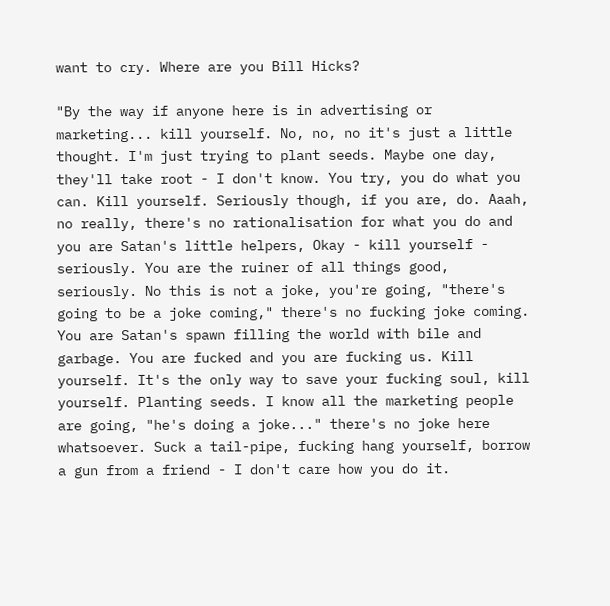want to cry. Where are you Bill Hicks?

"By the way if anyone here is in advertising or marketing... kill yourself. No, no, no it's just a little thought. I'm just trying to plant seeds. Maybe one day, they'll take root - I don't know. You try, you do what you can. Kill yourself. Seriously though, if you are, do. Aaah, no really, there's no rationalisation for what you do and you are Satan's little helpers, Okay - kill yourself - seriously. You are the ruiner of all things good, seriously. No this is not a joke, you're going, "there's going to be a joke coming," there's no fucking joke coming. You are Satan's spawn filling the world with bile and garbage. You are fucked and you are fucking us. Kill yourself. It's the only way to save your fucking soul, kill yourself. Planting seeds. I know all the marketing people are going, "he's doing a joke..." there's no joke here whatsoever. Suck a tail-pipe, fucking hang yourself, borrow a gun from a friend - I don't care how you do it.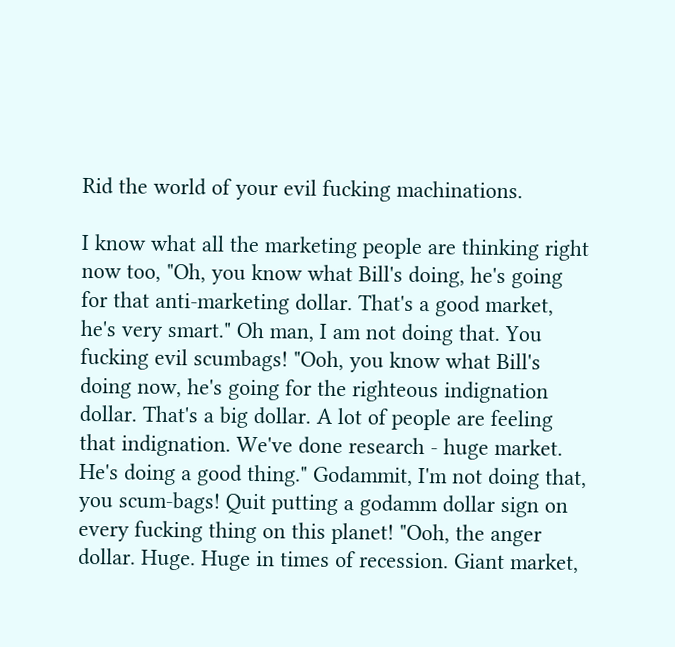Rid the world of your evil fucking machinations.

I know what all the marketing people are thinking right now too, "Oh, you know what Bill's doing, he's going for that anti-marketing dollar. That's a good market, he's very smart." Oh man, I am not doing that. You fucking evil scumbags! "Ooh, you know what Bill's doing now, he's going for the righteous indignation dollar. That's a big dollar. A lot of people are feeling that indignation. We've done research - huge market. He's doing a good thing." Godammit, I'm not doing that, you scum-bags! Quit putting a godamm dollar sign on every fucking thing on this planet! "Ooh, the anger dollar. Huge. Huge in times of recession. Giant market,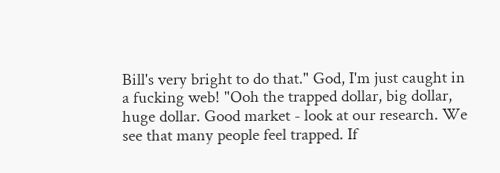Bill's very bright to do that." God, I'm just caught in a fucking web! "Ooh the trapped dollar, big dollar, huge dollar. Good market - look at our research. We see that many people feel trapped. If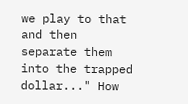we play to that and then separate them into the trapped dollar..." How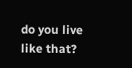do you live like that?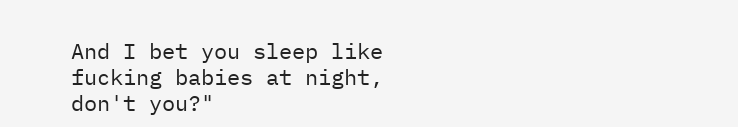And I bet you sleep like fucking babies at night, don't you?"